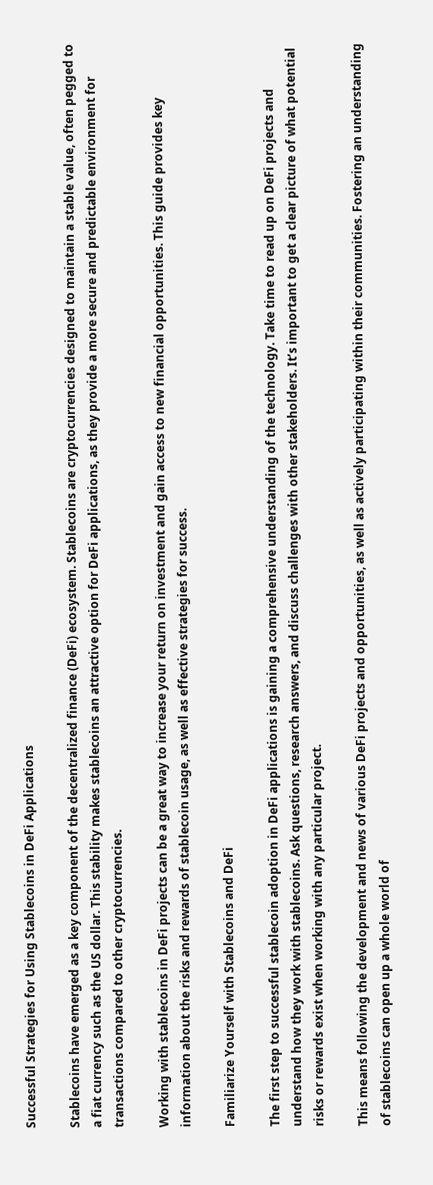Successful Strategies for Using Stablecoins in DeFi Applications

Stablecoins have emerged as a key component of the decentralized finance (DeFi) ecosystem. Stablecoins are cryptocurrencies designed to maintain a stable value, often pegged to a fiat currency such as the US dollar. This stability makes stablecoins an attractive option for DeFi applications, as they provide a more secure and predictable environment for transactions compared to other cryptocurrencies.

Working with stablecoins in DeFi projects can be a great way to increase your return on investment and gain access to new financial opportunities. This guide provides key information about the risks and rewards of stablecoin usage, as well as effective strategies for success.

Familiarize Yourself with Stablecoins and DeFi

The first step to successful stablecoin adoption in DeFi applications is gaining a comprehensive understanding of the technology. Take time to read up on DeFi projects and understand how they work with stablecoins. Ask questions, research answers, and discuss challenges with other stakeholders. It’s important to get a clear picture of what potential risks or rewards exist when working with any particular project.

This means following the development and news of various DeFi projects and opportunities, as well as actively participating within their communities. Fostering an understanding of stablecoins can open up a whole world of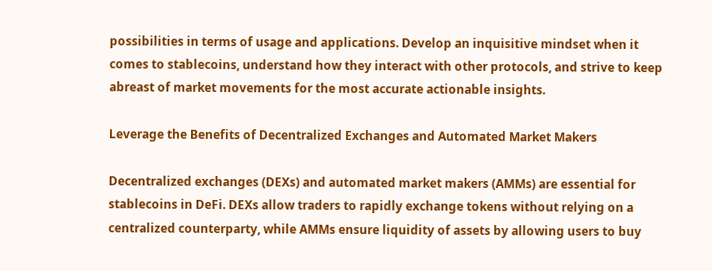possibilities in terms of usage and applications. Develop an inquisitive mindset when it comes to stablecoins, understand how they interact with other protocols, and strive to keep abreast of market movements for the most accurate actionable insights.

Leverage the Benefits of Decentralized Exchanges and Automated Market Makers

Decentralized exchanges (DEXs) and automated market makers (AMMs) are essential for stablecoins in DeFi. DEXs allow traders to rapidly exchange tokens without relying on a centralized counterparty, while AMMs ensure liquidity of assets by allowing users to buy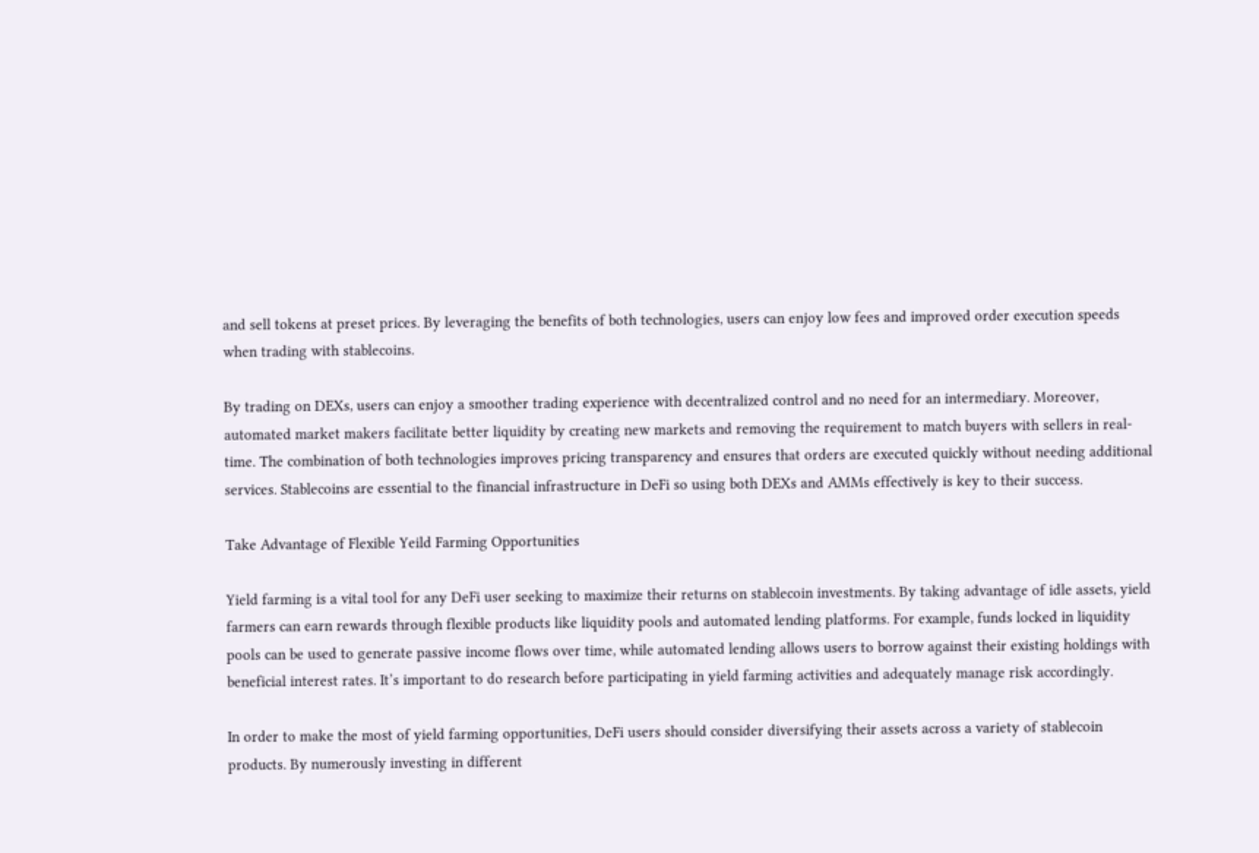and sell tokens at preset prices. By leveraging the benefits of both technologies, users can enjoy low fees and improved order execution speeds when trading with stablecoins.

By trading on DEXs, users can enjoy a smoother trading experience with decentralized control and no need for an intermediary. Moreover, automated market makers facilitate better liquidity by creating new markets and removing the requirement to match buyers with sellers in real-time. The combination of both technologies improves pricing transparency and ensures that orders are executed quickly without needing additional services. Stablecoins are essential to the financial infrastructure in DeFi so using both DEXs and AMMs effectively is key to their success.

Take Advantage of Flexible Yeild Farming Opportunities

Yield farming is a vital tool for any DeFi user seeking to maximize their returns on stablecoin investments. By taking advantage of idle assets, yield farmers can earn rewards through flexible products like liquidity pools and automated lending platforms. For example, funds locked in liquidity pools can be used to generate passive income flows over time, while automated lending allows users to borrow against their existing holdings with beneficial interest rates. It’s important to do research before participating in yield farming activities and adequately manage risk accordingly.

In order to make the most of yield farming opportunities, DeFi users should consider diversifying their assets across a variety of stablecoin products. By numerously investing in different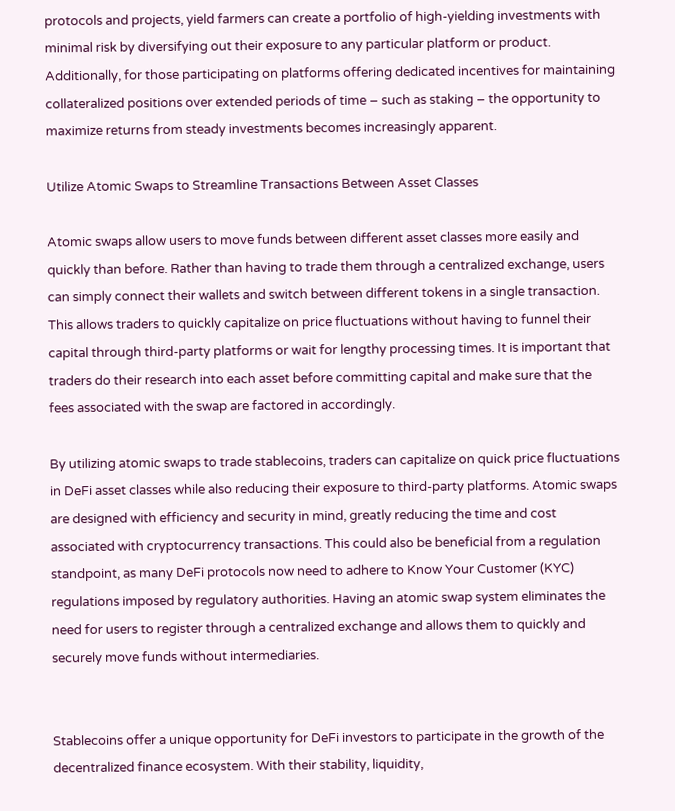protocols and projects, yield farmers can create a portfolio of high-yielding investments with minimal risk by diversifying out their exposure to any particular platform or product. Additionally, for those participating on platforms offering dedicated incentives for maintaining collateralized positions over extended periods of time – such as staking – the opportunity to maximize returns from steady investments becomes increasingly apparent.

Utilize Atomic Swaps to Streamline Transactions Between Asset Classes

Atomic swaps allow users to move funds between different asset classes more easily and quickly than before. Rather than having to trade them through a centralized exchange, users can simply connect their wallets and switch between different tokens in a single transaction. This allows traders to quickly capitalize on price fluctuations without having to funnel their capital through third-party platforms or wait for lengthy processing times. It is important that traders do their research into each asset before committing capital and make sure that the fees associated with the swap are factored in accordingly.

By utilizing atomic swaps to trade stablecoins, traders can capitalize on quick price fluctuations in DeFi asset classes while also reducing their exposure to third-party platforms. Atomic swaps are designed with efficiency and security in mind, greatly reducing the time and cost associated with cryptocurrency transactions. This could also be beneficial from a regulation standpoint, as many DeFi protocols now need to adhere to Know Your Customer (KYC) regulations imposed by regulatory authorities. Having an atomic swap system eliminates the need for users to register through a centralized exchange and allows them to quickly and securely move funds without intermediaries.


Stablecoins offer a unique opportunity for DeFi investors to participate in the growth of the decentralized finance ecosystem. With their stability, liquidity,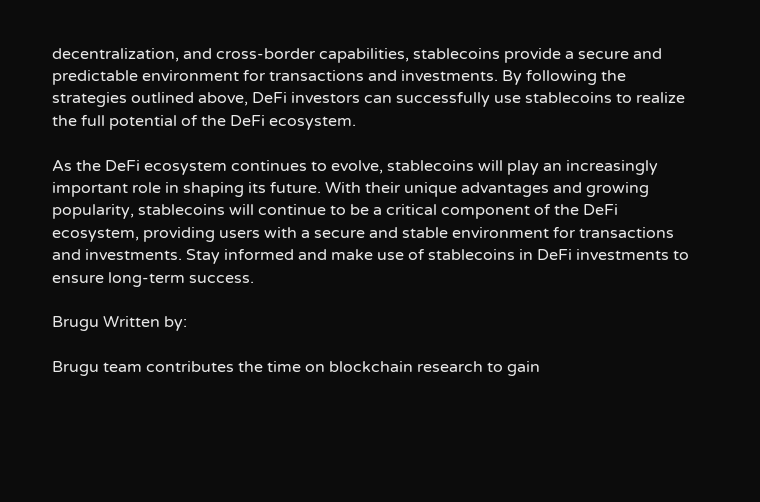decentralization, and cross-border capabilities, stablecoins provide a secure and predictable environment for transactions and investments. By following the strategies outlined above, DeFi investors can successfully use stablecoins to realize the full potential of the DeFi ecosystem.

As the DeFi ecosystem continues to evolve, stablecoins will play an increasingly important role in shaping its future. With their unique advantages and growing popularity, stablecoins will continue to be a critical component of the DeFi ecosystem, providing users with a secure and stable environment for transactions and investments. Stay informed and make use of stablecoins in DeFi investments to ensure long-term success.

Brugu Written by:

Brugu team contributes the time on blockchain research to gain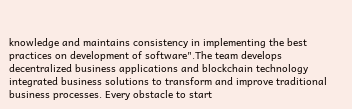knowledge and maintains consistency in implementing the best practices on development of software".The team develops decentralized business applications and blockchain technology integrated business solutions to transform and improve traditional business processes. Every obstacle to start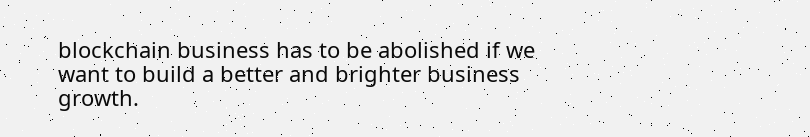blockchain business has to be abolished if we want to build a better and brighter business growth.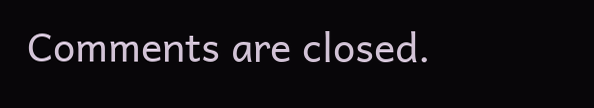Comments are closed.